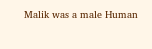Malik was a male Human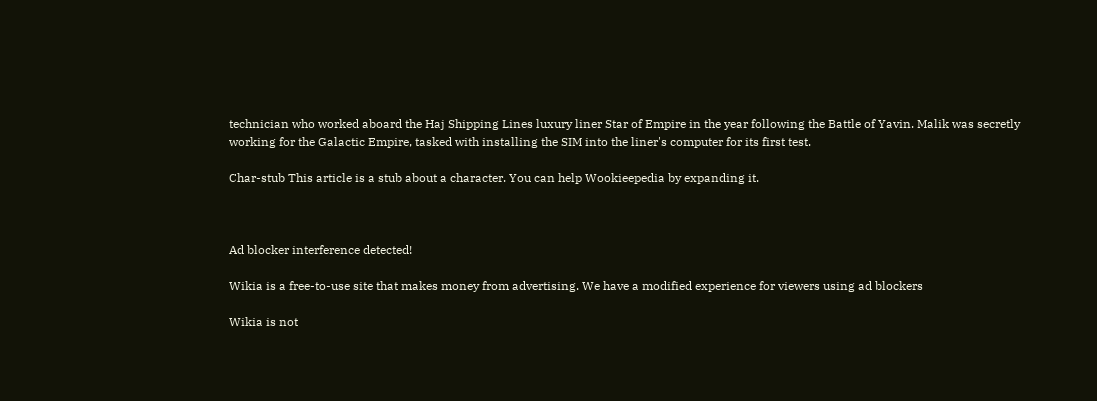technician who worked aboard the Haj Shipping Lines luxury liner Star of Empire in the year following the Battle of Yavin. Malik was secretly working for the Galactic Empire, tasked with installing the SIM into the liner's computer for its first test.

Char-stub This article is a stub about a character. You can help Wookieepedia by expanding it.



Ad blocker interference detected!

Wikia is a free-to-use site that makes money from advertising. We have a modified experience for viewers using ad blockers

Wikia is not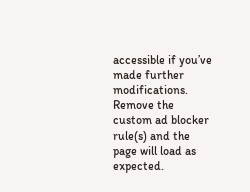accessible if you’ve made further modifications. Remove the custom ad blocker rule(s) and the page will load as expected.